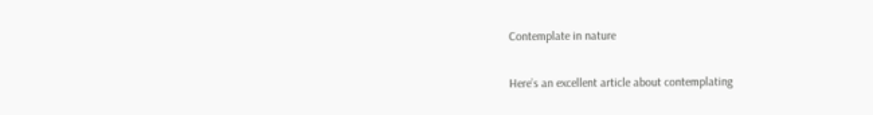Contemplate in nature

Here’s an excellent article about contemplating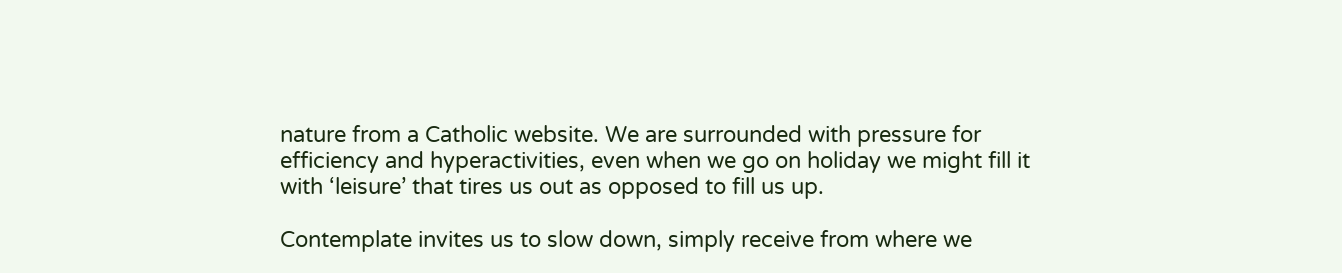nature from a Catholic website. We are surrounded with pressure for efficiency and hyperactivities, even when we go on holiday we might fill it with ‘leisure’ that tires us out as opposed to fill us up.

Contemplate invites us to slow down, simply receive from where we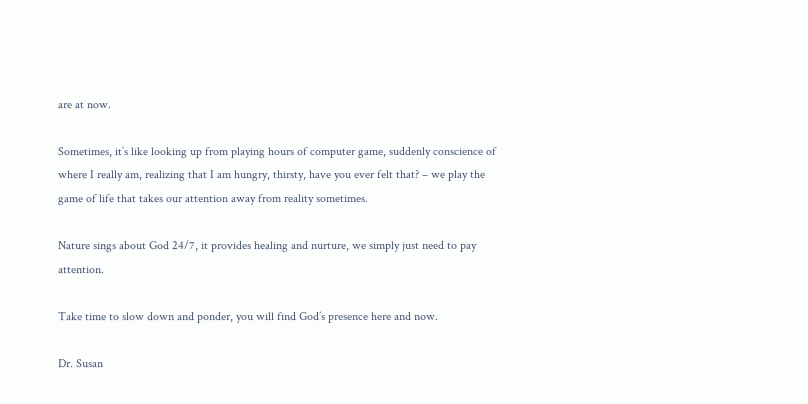are at now.

Sometimes, it’s like looking up from playing hours of computer game, suddenly conscience of where I really am, realizing that I am hungry, thirsty, have you ever felt that? – we play the game of life that takes our attention away from reality sometimes.

Nature sings about God 24/7, it provides healing and nurture, we simply just need to pay attention.

Take time to slow down and ponder, you will find God’s presence here and now.

Dr. Susan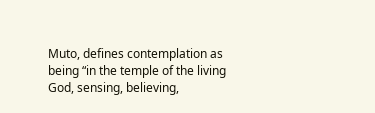Muto, defines contemplation as being “in the temple of the living God, sensing, believing,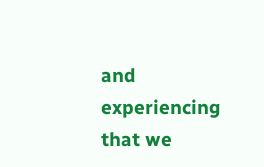and experiencing that we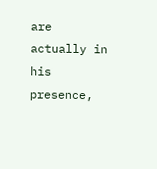are actually in his presence,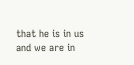that he is in us and we are in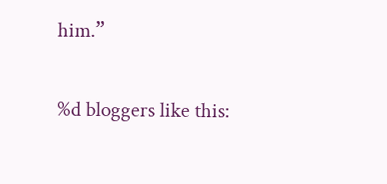him.”

%d bloggers like this: